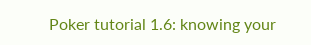Poker tutorial 1.6: knowing your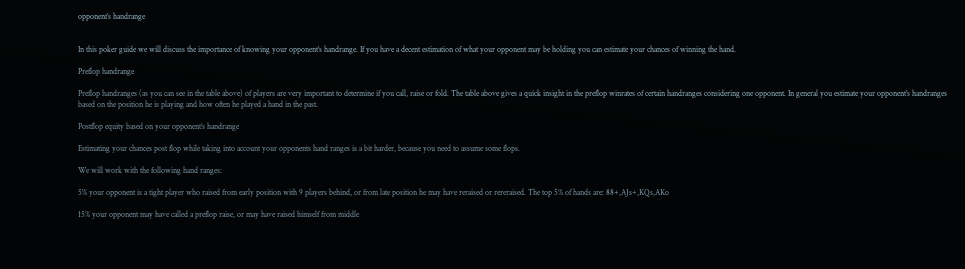opponent’s handrange


In this poker guide we will discuss the importance of knowing your opponent’s handrange. If you have a decent estimation of what your opponent may be holding you can estimate your chances of winning the hand.

Preflop handrange

Preflop handranges (as you can see in the table above) of players are very important to determine if you call, raise or fold. The table above gives a quick insight in the preflop winrates of certain handranges considering one opponent. In general you estimate your opponent’s handranges based on the position he is playing and how often he played a hand in the past.

Postflop equity based on your opponent’s handrange

Estimating your chances post flop while taking into account your opponents hand ranges is a bit harder, because you need to assume some flops.

We will work with the following hand ranges:

5% your opponent is a tight player who raised from early position with 9 players behind, or from late position he may have reraised or rereraised. The top 5% of hands are: 88+,AJs+,KQs,AKo

15% your opponent may have called a preflop raise, or may have raised himself from middle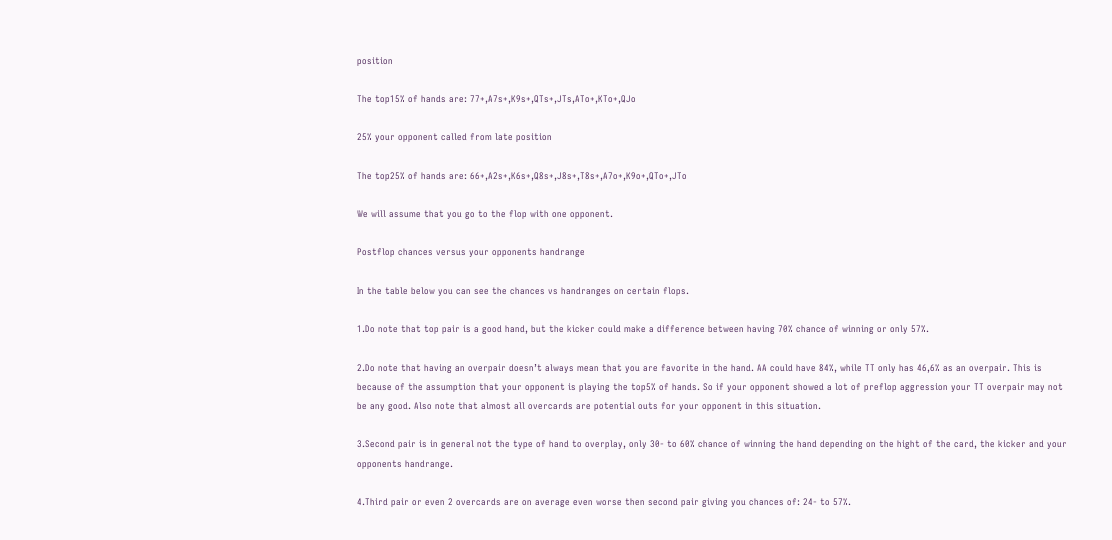position

The top15% of hands are: 77+,A7s+,K9s+,QTs+,JTs,ATo+,KTo+,QJo

25% your opponent called from late position

The top25% of hands are: 66+,A2s+,K6s+,Q8s+,J8s+,T8s+,A7o+,K9o+,QTo+,JTo

We will assume that you go to the flop with one opponent.

Postflop chances versus your opponents handrange

In the table below you can see the chances vs handranges on certain flops.

1.Do note that top pair is a good hand, but the kicker could make a difference between having 70% chance of winning or only 57%.

2.Do note that having an overpair doesn’t always mean that you are favorite in the hand. AA could have 84%, while TT only has 46,6% as an overpair. This is because of the assumption that your opponent is playing the top5% of hands. So if your opponent showed a lot of preflop aggression your TT overpair may not be any good. Also note that almost all overcards are potential outs for your opponent in this situation.

3.Second pair is in general not the type of hand to overplay, only 30- to 60% chance of winning the hand depending on the hight of the card, the kicker and your opponents handrange.

4.Third pair or even 2 overcards are on average even worse then second pair giving you chances of: 24- to 57%.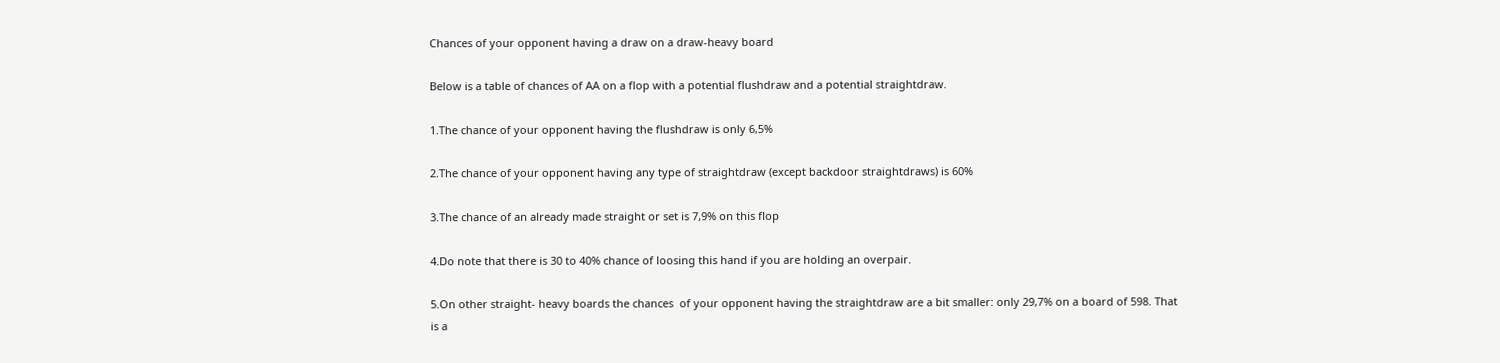Chances of your opponent having a draw on a draw-heavy board

Below is a table of chances of AA on a flop with a potential flushdraw and a potential straightdraw.

1.The chance of your opponent having the flushdraw is only 6,5%

2.The chance of your opponent having any type of straightdraw (except backdoor straightdraws) is 60%

3.The chance of an already made straight or set is 7,9% on this flop

4.Do note that there is 30 to 40% chance of loosing this hand if you are holding an overpair.

5.On other straight- heavy boards the chances  of your opponent having the straightdraw are a bit smaller: only 29,7% on a board of 598. That is a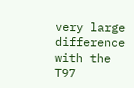very large difference with the T97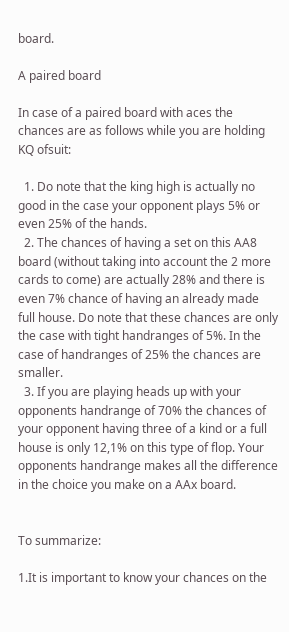board.

A paired board

In case of a paired board with aces the chances are as follows while you are holding KQ ofsuit:

  1. Do note that the king high is actually no good in the case your opponent plays 5% or even 25% of the hands.
  2. The chances of having a set on this AA8 board (without taking into account the 2 more cards to come) are actually 28% and there is even 7% chance of having an already made full house. Do note that these chances are only the case with tight handranges of 5%. In the case of handranges of 25% the chances are smaller.
  3. If you are playing heads up with your opponents handrange of 70% the chances of your opponent having three of a kind or a full house is only 12,1% on this type of flop. Your opponents handrange makes all the difference in the choice you make on a AAx board.


To summarize:

1.It is important to know your chances on the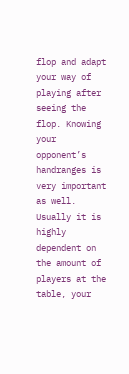flop and adapt your way of playing after seeing the flop. Knowing your opponent’s handranges is very important as well. Usually it is highly dependent on the amount of players at the table, your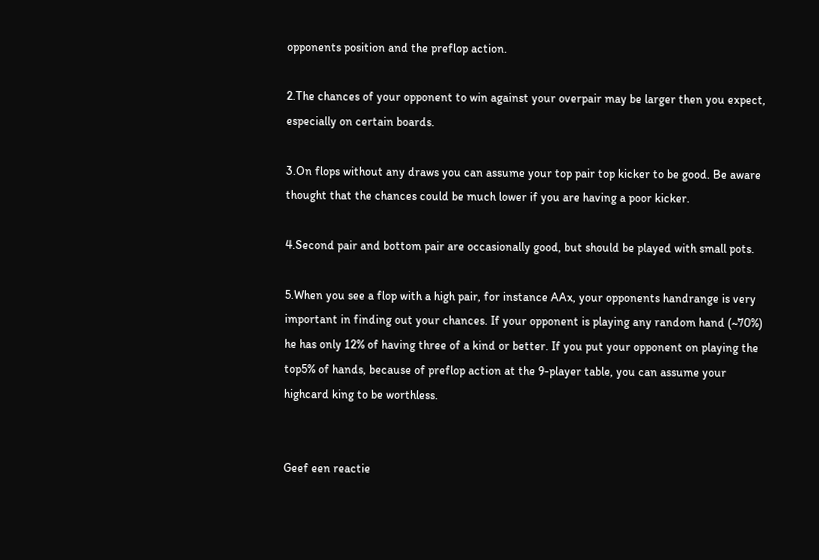opponents position and the preflop action.

2.The chances of your opponent to win against your overpair may be larger then you expect, especially on certain boards.

3.On flops without any draws you can assume your top pair top kicker to be good. Be aware thought that the chances could be much lower if you are having a poor kicker.

4.Second pair and bottom pair are occasionally good, but should be played with small pots.

5.When you see a flop with a high pair, for instance AAx, your opponents handrange is very important in finding out your chances. If your opponent is playing any random hand (~70%) he has only 12% of having three of a kind or better. If you put your opponent on playing the top5% of hands, because of preflop action at the 9-player table, you can assume your highcard king to be worthless.


Geef een reactie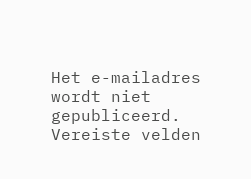Het e-mailadres wordt niet gepubliceerd. Vereiste velden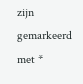zijn gemarkeerd met *